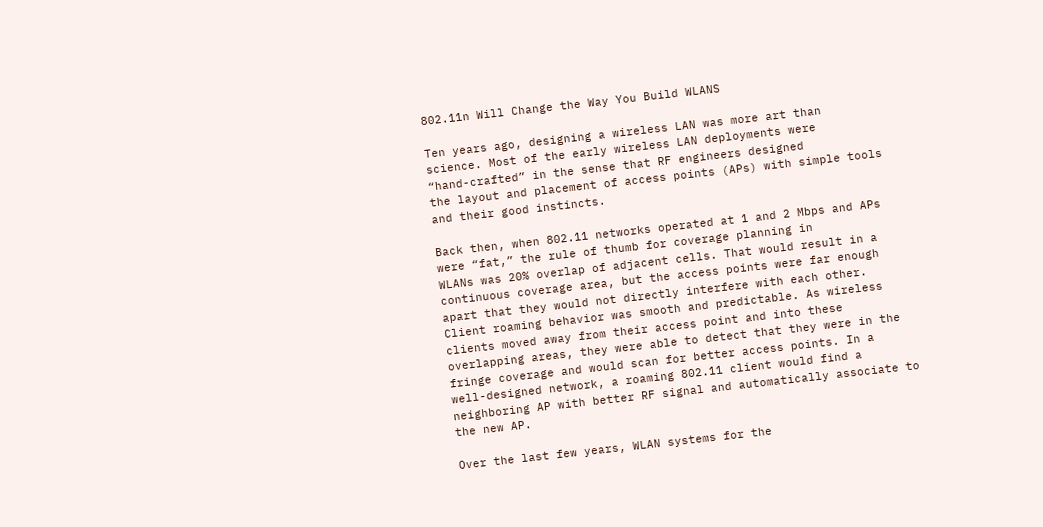802.11n Will Change the Way You Build WLANS

Ten years ago, designing a wireless LAN was more art than
science. Most of the early wireless LAN deployments were
“hand-crafted” in the sense that RF engineers designed
the layout and placement of access points (APs) with simple tools
and their good instincts.

Back then, when 802.11 networks operated at 1 and 2 Mbps and APs
were “fat,” the rule of thumb for coverage planning in
WLANs was 20% overlap of adjacent cells. That would result in a
continuous coverage area, but the access points were far enough
apart that they would not directly interfere with each other.
Client roaming behavior was smooth and predictable. As wireless
clients moved away from their access point and into these
overlapping areas, they were able to detect that they were in the
fringe coverage and would scan for better access points. In a
well-designed network, a roaming 802.11 client would find a
neighboring AP with better RF signal and automatically associate to
the new AP.

Over the last few years, WLAN systems for the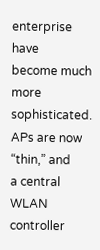enterprise have
become much more sophisticated. APs are now “thin,” and
a central WLAN controller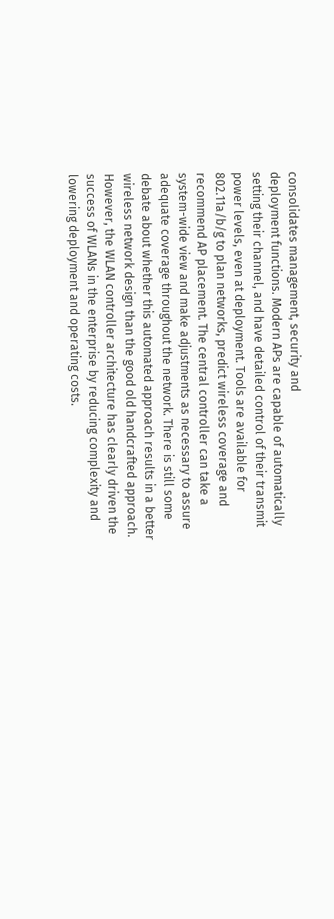consolidates management, security and
deployment functions. Modern APs are capable of automatically
setting their channel, and have detailed control of their transmit
power levels, even at deployment. Tools are available for
802.11a/b/g to plan networks, predict wireless coverage and
recommend AP placement. The central controller can take a
system-wide view and make adjustments as necessary to assure
adequate coverage throughout the network. There is still some
debate about whether this automated approach results in a better
wireless network design than the good old handcrafted approach.
However, the WLAN controller architecture has clearly driven the
success of WLANs in the enterprise by reducing complexity and
lowering deployment and operating costs.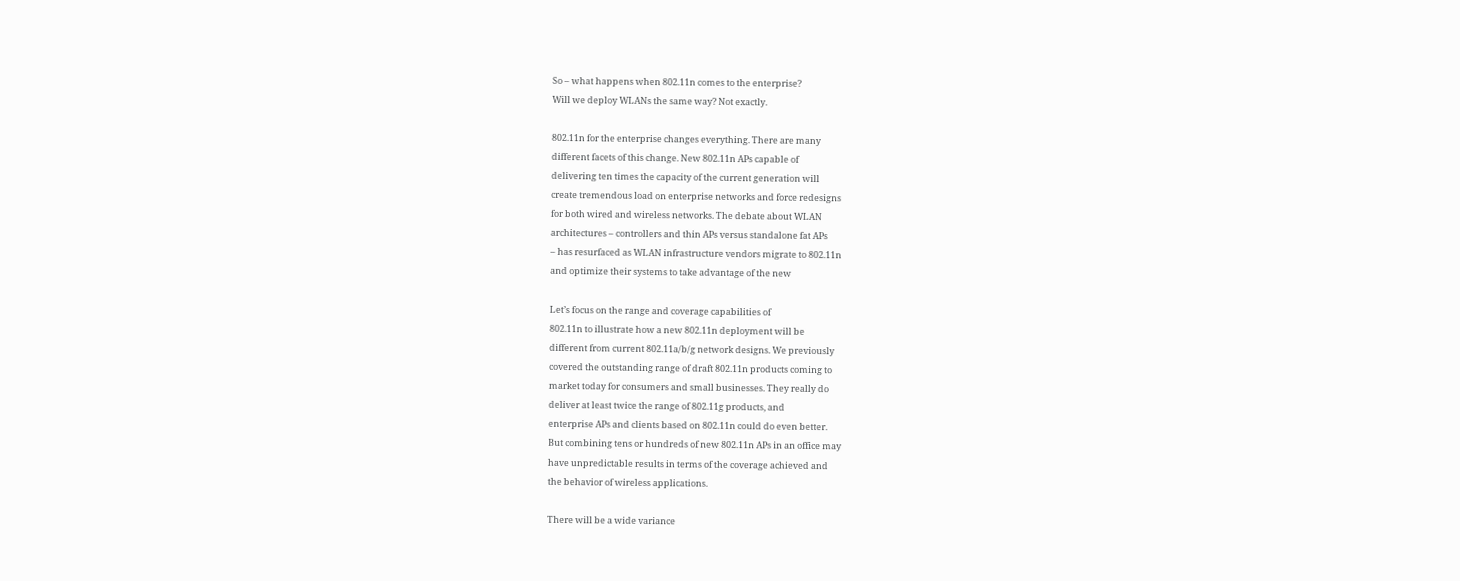So – what happens when 802.11n comes to the enterprise?
Will we deploy WLANs the same way? Not exactly.

802.11n for the enterprise changes everything. There are many
different facets of this change. New 802.11n APs capable of
delivering ten times the capacity of the current generation will
create tremendous load on enterprise networks and force redesigns
for both wired and wireless networks. The debate about WLAN
architectures – controllers and thin APs versus standalone fat APs
– has resurfaced as WLAN infrastructure vendors migrate to 802.11n
and optimize their systems to take advantage of the new

Let’s focus on the range and coverage capabilities of
802.11n to illustrate how a new 802.11n deployment will be
different from current 802.11a/b/g network designs. We previously
covered the outstanding range of draft 802.11n products coming to
market today for consumers and small businesses. They really do
deliver at least twice the range of 802.11g products, and
enterprise APs and clients based on 802.11n could do even better.
But combining tens or hundreds of new 802.11n APs in an office may
have unpredictable results in terms of the coverage achieved and
the behavior of wireless applications.

There will be a wide variance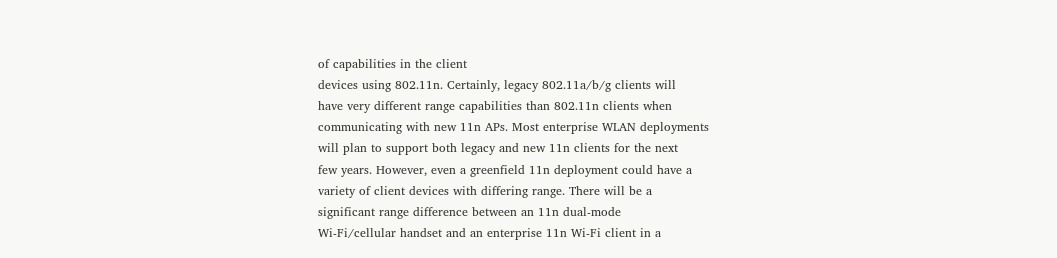of capabilities in the client
devices using 802.11n. Certainly, legacy 802.11a/b/g clients will
have very different range capabilities than 802.11n clients when
communicating with new 11n APs. Most enterprise WLAN deployments
will plan to support both legacy and new 11n clients for the next
few years. However, even a greenfield 11n deployment could have a
variety of client devices with differing range. There will be a
significant range difference between an 11n dual-mode
Wi-Fi/cellular handset and an enterprise 11n Wi-Fi client in a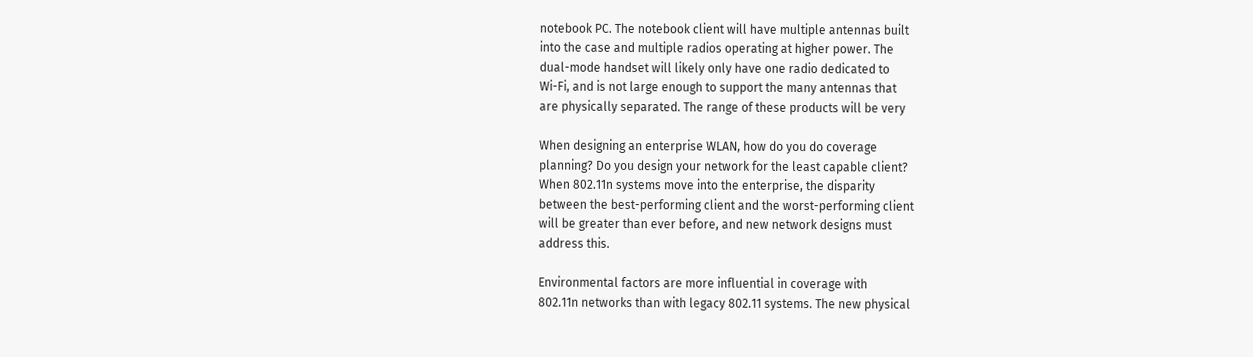notebook PC. The notebook client will have multiple antennas built
into the case and multiple radios operating at higher power. The
dual-mode handset will likely only have one radio dedicated to
Wi-Fi, and is not large enough to support the many antennas that
are physically separated. The range of these products will be very

When designing an enterprise WLAN, how do you do coverage
planning? Do you design your network for the least capable client?
When 802.11n systems move into the enterprise, the disparity
between the best-performing client and the worst-performing client
will be greater than ever before, and new network designs must
address this.

Environmental factors are more influential in coverage with
802.11n networks than with legacy 802.11 systems. The new physical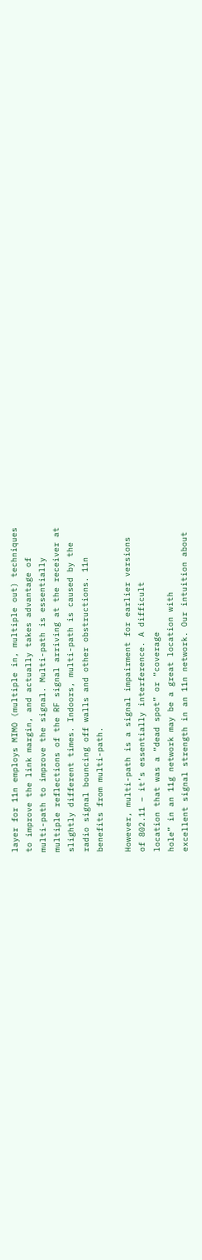layer for 11n employs MIMO (multiple in, multiple out) techniques
to improve the link margin, and actually takes advantage of
multi-path to improve the signal. Multi-path is essentially
multiple reflections of the RF signal arriving at the receiver at
slightly different times. Indoors, multi-path is caused by the
radio signal bouncing off walls and other obstructions. 11n
benefits from multi-path.

However, multi-path is a signal impairment for earlier versions
of 802.11 – it’s essentially interference. A difficult
location that was a “dead spot” or “coverage
hole” in an 11g network may be a great location with
excellent signal strength in an 11n network. Our intuition about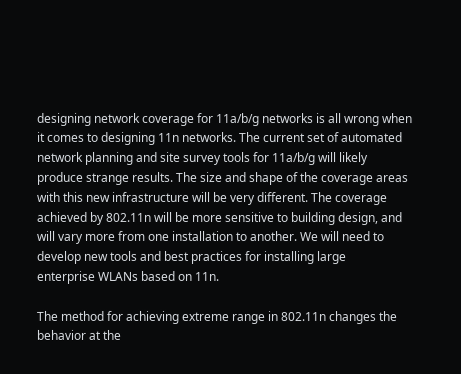designing network coverage for 11a/b/g networks is all wrong when
it comes to designing 11n networks. The current set of automated
network planning and site survey tools for 11a/b/g will likely
produce strange results. The size and shape of the coverage areas
with this new infrastructure will be very different. The coverage
achieved by 802.11n will be more sensitive to building design, and
will vary more from one installation to another. We will need to
develop new tools and best practices for installing large
enterprise WLANs based on 11n.

The method for achieving extreme range in 802.11n changes the
behavior at the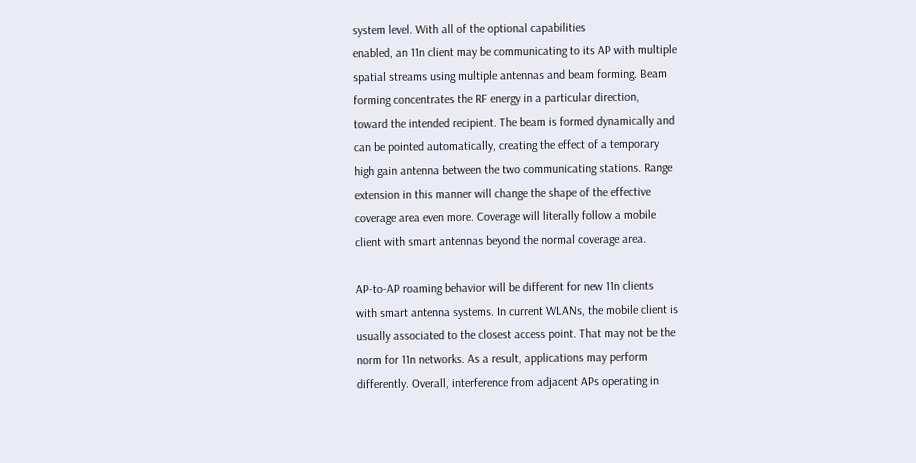system level. With all of the optional capabilities
enabled, an 11n client may be communicating to its AP with multiple
spatial streams using multiple antennas and beam forming. Beam
forming concentrates the RF energy in a particular direction,
toward the intended recipient. The beam is formed dynamically and
can be pointed automatically, creating the effect of a temporary
high gain antenna between the two communicating stations. Range
extension in this manner will change the shape of the effective
coverage area even more. Coverage will literally follow a mobile
client with smart antennas beyond the normal coverage area.

AP-to-AP roaming behavior will be different for new 11n clients
with smart antenna systems. In current WLANs, the mobile client is
usually associated to the closest access point. That may not be the
norm for 11n networks. As a result, applications may perform
differently. Overall, interference from adjacent APs operating in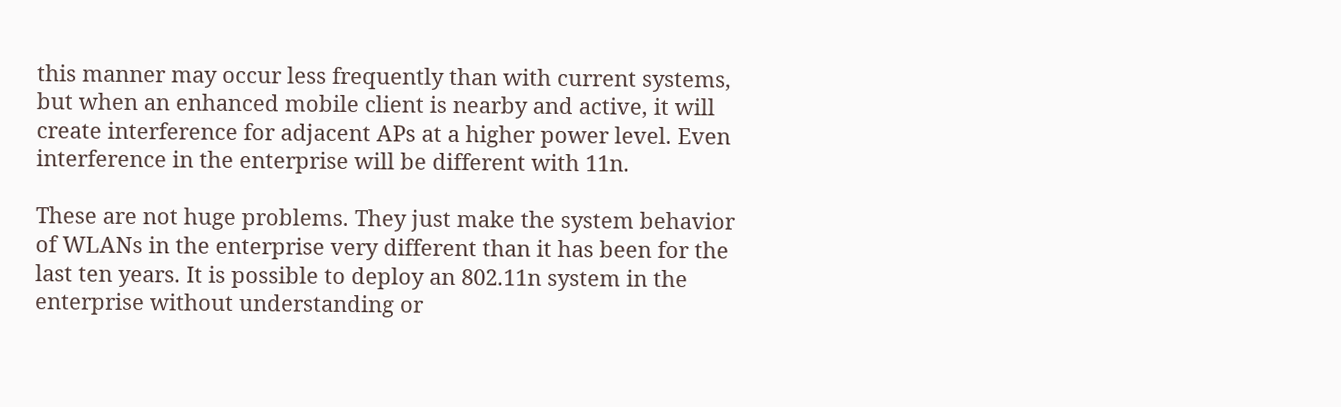this manner may occur less frequently than with current systems,
but when an enhanced mobile client is nearby and active, it will
create interference for adjacent APs at a higher power level. Even
interference in the enterprise will be different with 11n.

These are not huge problems. They just make the system behavior
of WLANs in the enterprise very different than it has been for the
last ten years. It is possible to deploy an 802.11n system in the
enterprise without understanding or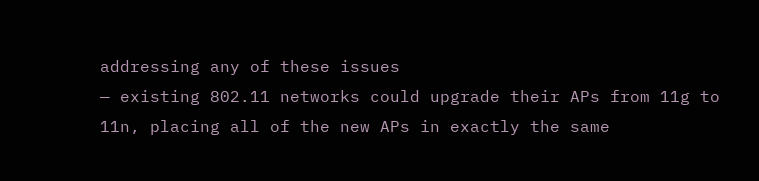addressing any of these issues
— existing 802.11 networks could upgrade their APs from 11g to
11n, placing all of the new APs in exactly the same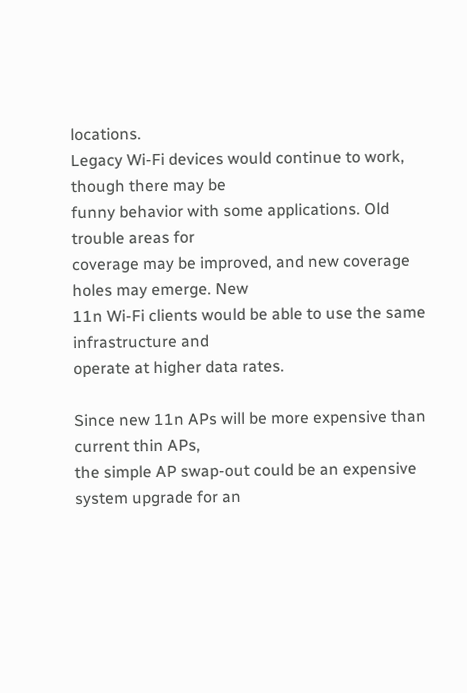locations.
Legacy Wi-Fi devices would continue to work, though there may be
funny behavior with some applications. Old trouble areas for
coverage may be improved, and new coverage holes may emerge. New
11n Wi-Fi clients would be able to use the same infrastructure and
operate at higher data rates.

Since new 11n APs will be more expensive than current thin APs,
the simple AP swap-out could be an expensive system upgrade for an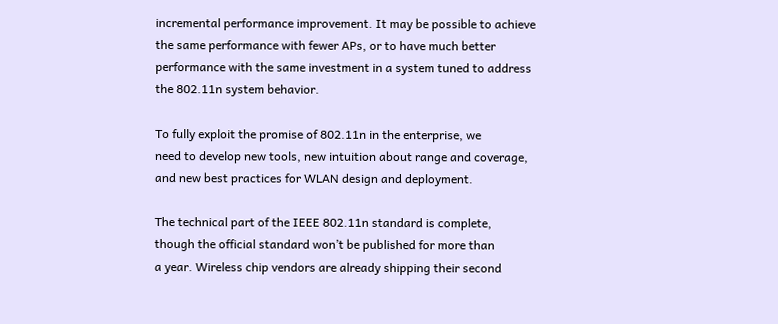incremental performance improvement. It may be possible to achieve
the same performance with fewer APs, or to have much better
performance with the same investment in a system tuned to address
the 802.11n system behavior.

To fully exploit the promise of 802.11n in the enterprise, we
need to develop new tools, new intuition about range and coverage,
and new best practices for WLAN design and deployment.

The technical part of the IEEE 802.11n standard is complete,
though the official standard won’t be published for more than
a year. Wireless chip vendors are already shipping their second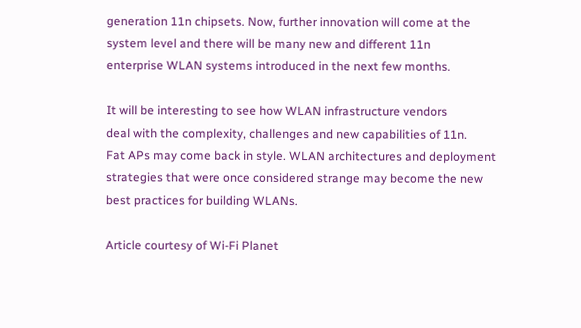generation 11n chipsets. Now, further innovation will come at the
system level and there will be many new and different 11n
enterprise WLAN systems introduced in the next few months.

It will be interesting to see how WLAN infrastructure vendors
deal with the complexity, challenges and new capabilities of 11n.
Fat APs may come back in style. WLAN architectures and deployment
strategies that were once considered strange may become the new
best practices for building WLANs.

Article courtesy of Wi-Fi Planet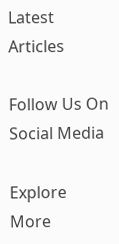Latest Articles

Follow Us On Social Media

Explore More